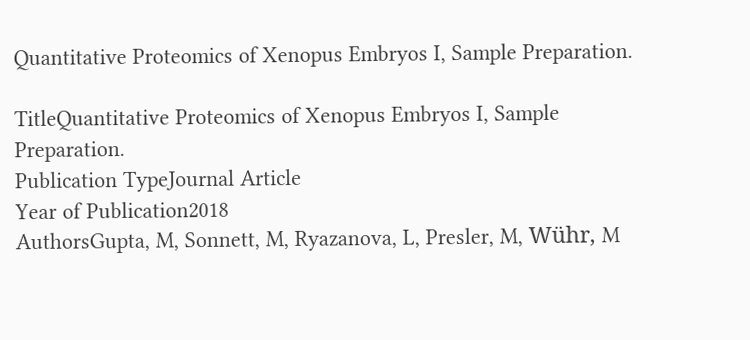Quantitative Proteomics of Xenopus Embryos I, Sample Preparation.

TitleQuantitative Proteomics of Xenopus Embryos I, Sample Preparation.
Publication TypeJournal Article
Year of Publication2018
AuthorsGupta, M, Sonnett, M, Ryazanova, L, Presler, M, Wühr, M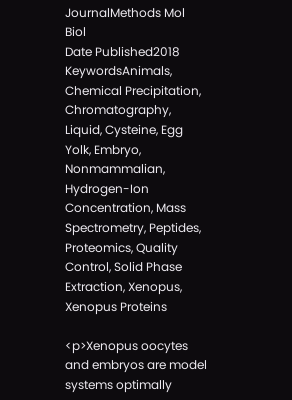JournalMethods Mol Biol
Date Published2018
KeywordsAnimals, Chemical Precipitation, Chromatography, Liquid, Cysteine, Egg Yolk, Embryo, Nonmammalian, Hydrogen-Ion Concentration, Mass Spectrometry, Peptides, Proteomics, Quality Control, Solid Phase Extraction, Xenopus, Xenopus Proteins

<p>Xenopus oocytes and embryos are model systems optimally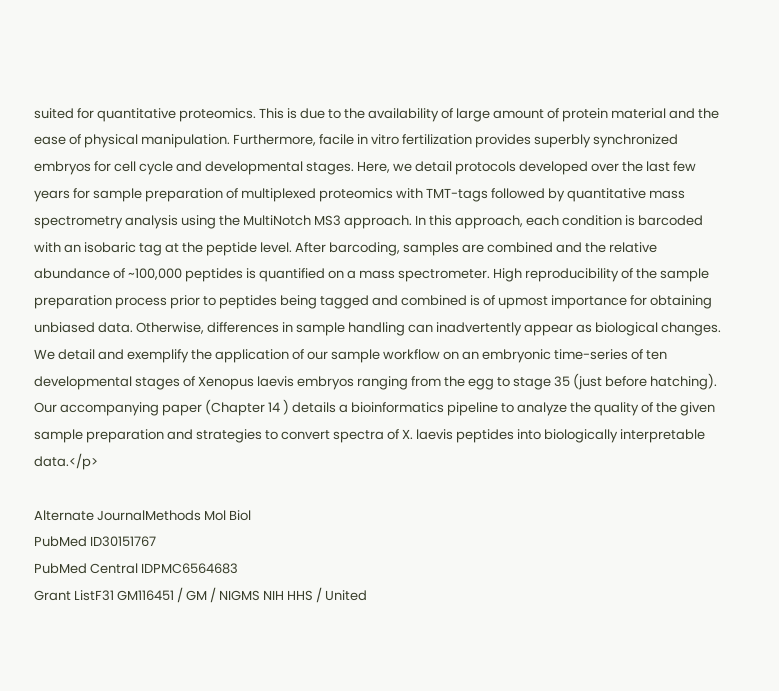suited for quantitative proteomics. This is due to the availability of large amount of protein material and the ease of physical manipulation. Furthermore, facile in vitro fertilization provides superbly synchronized embryos for cell cycle and developmental stages. Here, we detail protocols developed over the last few years for sample preparation of multiplexed proteomics with TMT-tags followed by quantitative mass spectrometry analysis using the MultiNotch MS3 approach. In this approach, each condition is barcoded with an isobaric tag at the peptide level. After barcoding, samples are combined and the relative abundance of ~100,000 peptides is quantified on a mass spectrometer. High reproducibility of the sample preparation process prior to peptides being tagged and combined is of upmost importance for obtaining unbiased data. Otherwise, differences in sample handling can inadvertently appear as biological changes. We detail and exemplify the application of our sample workflow on an embryonic time-series of ten developmental stages of Xenopus laevis embryos ranging from the egg to stage 35 (just before hatching). Our accompanying paper (Chapter 14 ) details a bioinformatics pipeline to analyze the quality of the given sample preparation and strategies to convert spectra of X. laevis peptides into biologically interpretable data.</p>

Alternate JournalMethods Mol Biol
PubMed ID30151767
PubMed Central IDPMC6564683
Grant ListF31 GM116451 / GM / NIGMS NIH HHS / United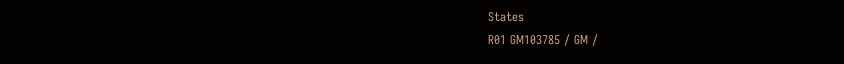States
R01 GM103785 / GM /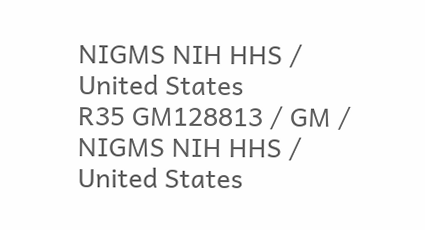NIGMS NIH HHS / United States
R35 GM128813 / GM / NIGMS NIH HHS / United States